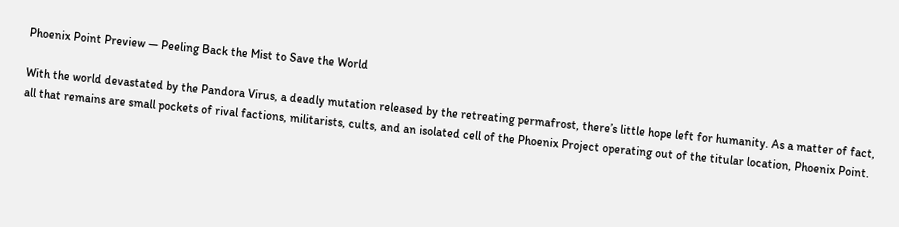Phoenix Point Preview — Peeling Back the Mist to Save the World

With the world devastated by the Pandora Virus, a deadly mutation released by the retreating permafrost, there’s little hope left for humanity. As a matter of fact, all that remains are small pockets of rival factions, militarists, cults, and an isolated cell of the Phoenix Project operating out of the titular location, Phoenix Point.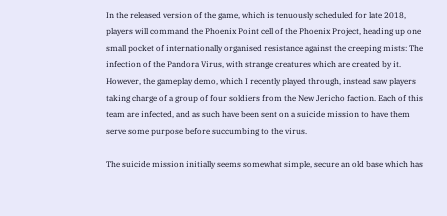In the released version of the game, which is tenuously scheduled for late 2018, players will command the Phoenix Point cell of the Phoenix Project, heading up one small pocket of internationally organised resistance against the creeping mists: The infection of the Pandora Virus, with strange creatures which are created by it. However, the gameplay demo, which I recently played through, instead saw players taking charge of a group of four soldiers from the New Jericho faction. Each of this team are infected, and as such have been sent on a suicide mission to have them serve some purpose before succumbing to the virus.

The suicide mission initially seems somewhat simple, secure an old base which has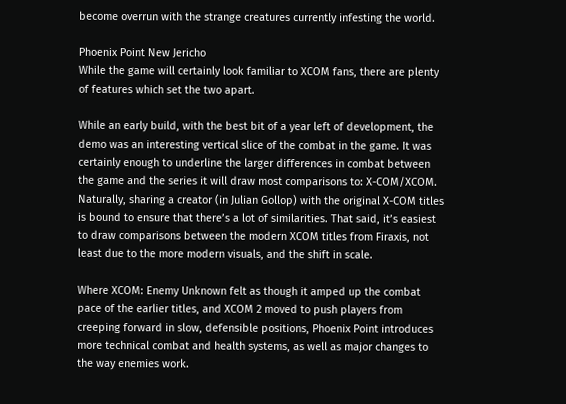become overrun with the strange creatures currently infesting the world.

Phoenix Point New Jericho
While the game will certainly look familiar to XCOM fans, there are plenty of features which set the two apart.

While an early build, with the best bit of a year left of development, the demo was an interesting vertical slice of the combat in the game. It was certainly enough to underline the larger differences in combat between the game and the series it will draw most comparisons to: X-COM/XCOM. Naturally, sharing a creator (in Julian Gollop) with the original X-COM titles is bound to ensure that there’s a lot of similarities. That said, it’s easiest to draw comparisons between the modern XCOM titles from Firaxis, not least due to the more modern visuals, and the shift in scale.

Where XCOM: Enemy Unknown felt as though it amped up the combat pace of the earlier titles, and XCOM 2 moved to push players from creeping forward in slow, defensible positions, Phoenix Point introduces more technical combat and health systems, as well as major changes to the way enemies work.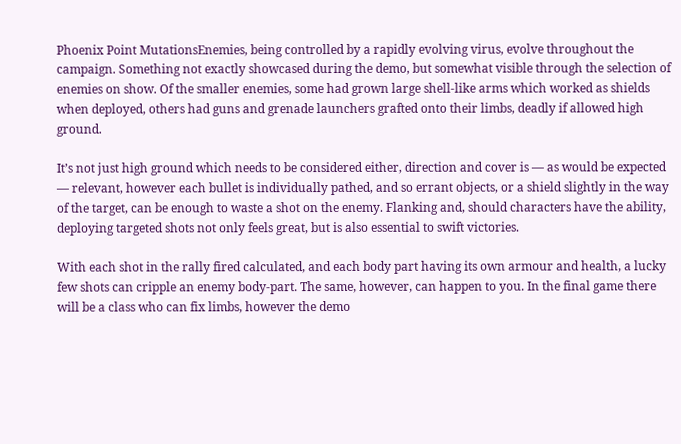Phoenix Point MutationsEnemies, being controlled by a rapidly evolving virus, evolve throughout the campaign. Something not exactly showcased during the demo, but somewhat visible through the selection of enemies on show. Of the smaller enemies, some had grown large shell-like arms which worked as shields when deployed, others had guns and grenade launchers grafted onto their limbs, deadly if allowed high ground.

It’s not just high ground which needs to be considered either, direction and cover is — as would be expected — relevant, however each bullet is individually pathed, and so errant objects, or a shield slightly in the way of the target, can be enough to waste a shot on the enemy. Flanking and, should characters have the ability, deploying targeted shots not only feels great, but is also essential to swift victories.

With each shot in the rally fired calculated, and each body part having its own armour and health, a lucky few shots can cripple an enemy body-part. The same, however, can happen to you. In the final game there will be a class who can fix limbs, however the demo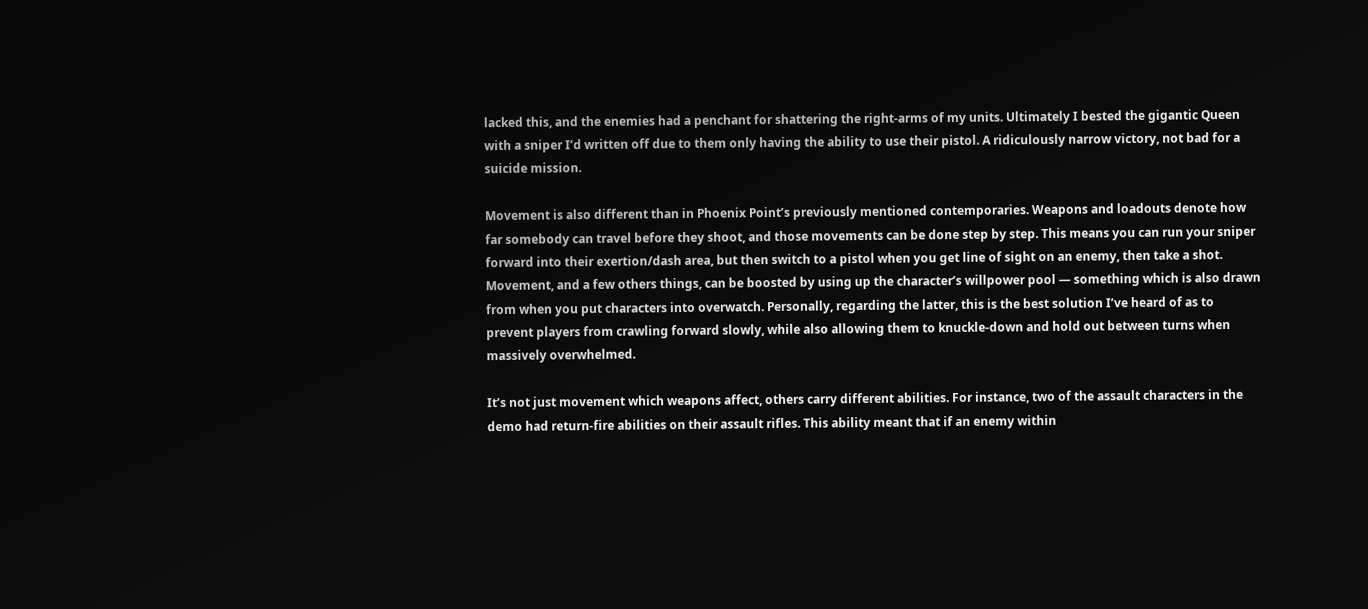lacked this, and the enemies had a penchant for shattering the right-arms of my units. Ultimately I bested the gigantic Queen with a sniper I’d written off due to them only having the ability to use their pistol. A ridiculously narrow victory, not bad for a suicide mission.

Movement is also different than in Phoenix Point’s previously mentioned contemporaries. Weapons and loadouts denote how far somebody can travel before they shoot, and those movements can be done step by step. This means you can run your sniper forward into their exertion/dash area, but then switch to a pistol when you get line of sight on an enemy, then take a shot. Movement, and a few others things, can be boosted by using up the character’s willpower pool — something which is also drawn from when you put characters into overwatch. Personally, regarding the latter, this is the best solution I’ve heard of as to prevent players from crawling forward slowly, while also allowing them to knuckle-down and hold out between turns when massively overwhelmed.

It’s not just movement which weapons affect, others carry different abilities. For instance, two of the assault characters in the demo had return-fire abilities on their assault rifles. This ability meant that if an enemy within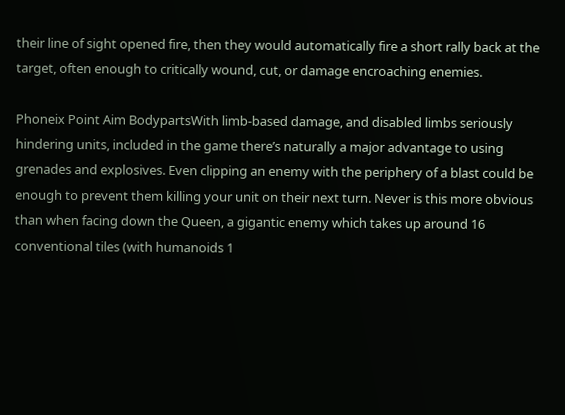their line of sight opened fire, then they would automatically fire a short rally back at the target, often enough to critically wound, cut, or damage encroaching enemies.

Phoneix Point Aim BodypartsWith limb-based damage, and disabled limbs seriously hindering units, included in the game there’s naturally a major advantage to using grenades and explosives. Even clipping an enemy with the periphery of a blast could be enough to prevent them killing your unit on their next turn. Never is this more obvious than when facing down the Queen, a gigantic enemy which takes up around 16 conventional tiles (with humanoids 1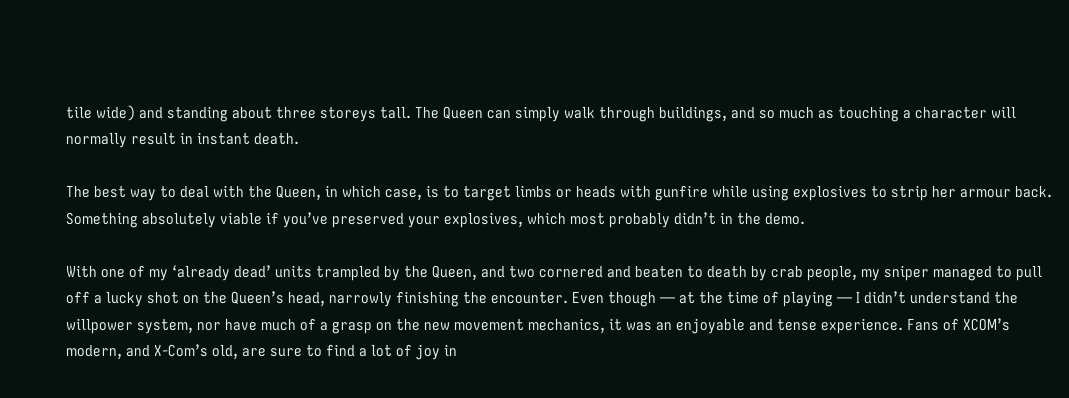tile wide) and standing about three storeys tall. The Queen can simply walk through buildings, and so much as touching a character will normally result in instant death.

The best way to deal with the Queen, in which case, is to target limbs or heads with gunfire while using explosives to strip her armour back. Something absolutely viable if you’ve preserved your explosives, which most probably didn’t in the demo.

With one of my ‘already dead’ units trampled by the Queen, and two cornered and beaten to death by crab people, my sniper managed to pull off a lucky shot on the Queen’s head, narrowly finishing the encounter. Even though — at the time of playing — I didn’t understand the willpower system, nor have much of a grasp on the new movement mechanics, it was an enjoyable and tense experience. Fans of XCOM’s modern, and X-Com’s old, are sure to find a lot of joy in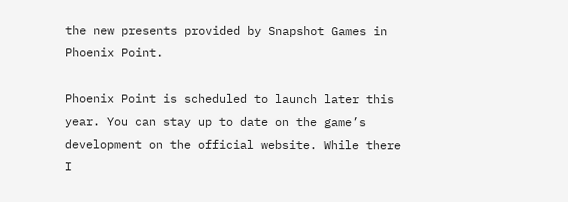the new presents provided by Snapshot Games in Phoenix Point.

Phoenix Point is scheduled to launch later this year. You can stay up to date on the game’s development on the official website. While there I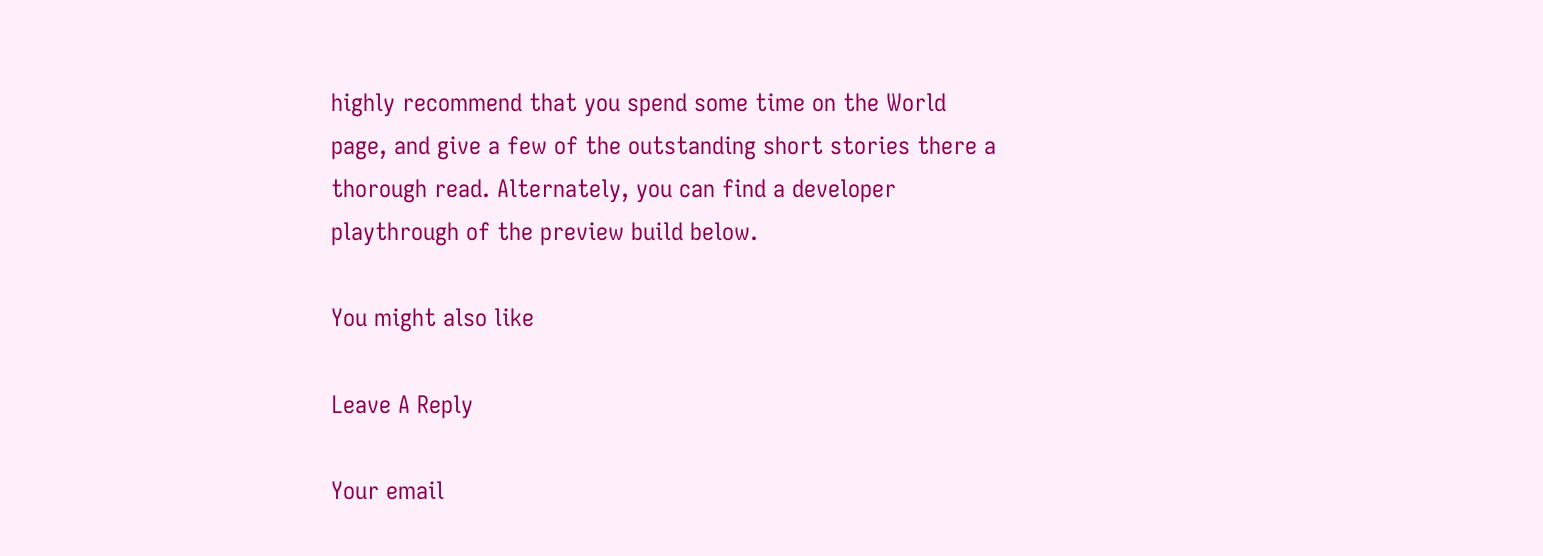highly recommend that you spend some time on the World page, and give a few of the outstanding short stories there a thorough read. Alternately, you can find a developer playthrough of the preview build below.

You might also like

Leave A Reply

Your email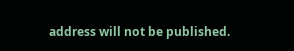address will not be published.